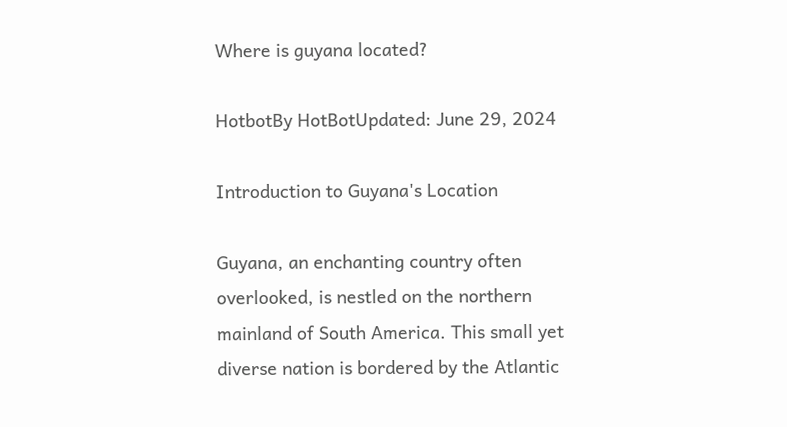Where is guyana located?

HotbotBy HotBotUpdated: June 29, 2024

Introduction to Guyana's Location

Guyana, an enchanting country often overlooked, is nestled on the northern mainland of South America. This small yet diverse nation is bordered by the Atlantic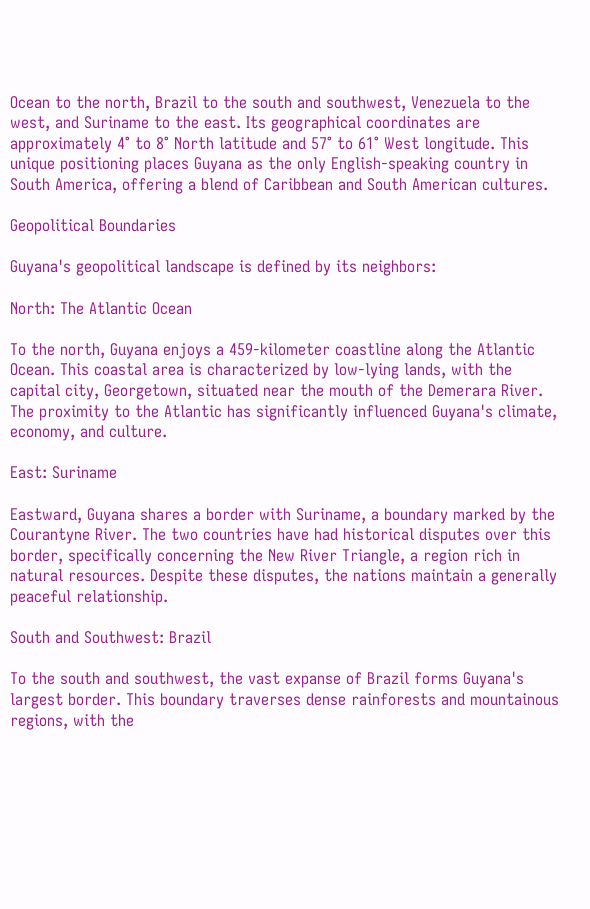Ocean to the north, Brazil to the south and southwest, Venezuela to the west, and Suriname to the east. Its geographical coordinates are approximately 4° to 8° North latitude and 57° to 61° West longitude. This unique positioning places Guyana as the only English-speaking country in South America, offering a blend of Caribbean and South American cultures.

Geopolitical Boundaries

Guyana's geopolitical landscape is defined by its neighbors:

North: The Atlantic Ocean

To the north, Guyana enjoys a 459-kilometer coastline along the Atlantic Ocean. This coastal area is characterized by low-lying lands, with the capital city, Georgetown, situated near the mouth of the Demerara River. The proximity to the Atlantic has significantly influenced Guyana's climate, economy, and culture.

East: Suriname

Eastward, Guyana shares a border with Suriname, a boundary marked by the Courantyne River. The two countries have had historical disputes over this border, specifically concerning the New River Triangle, a region rich in natural resources. Despite these disputes, the nations maintain a generally peaceful relationship.

South and Southwest: Brazil

To the south and southwest, the vast expanse of Brazil forms Guyana's largest border. This boundary traverses dense rainforests and mountainous regions, with the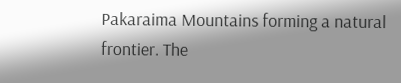Pakaraima Mountains forming a natural frontier. The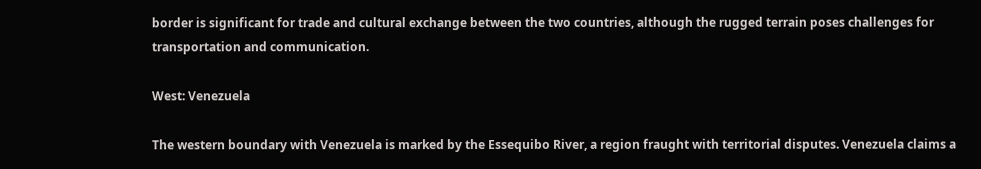border is significant for trade and cultural exchange between the two countries, although the rugged terrain poses challenges for transportation and communication.

West: Venezuela

The western boundary with Venezuela is marked by the Essequibo River, a region fraught with territorial disputes. Venezuela claims a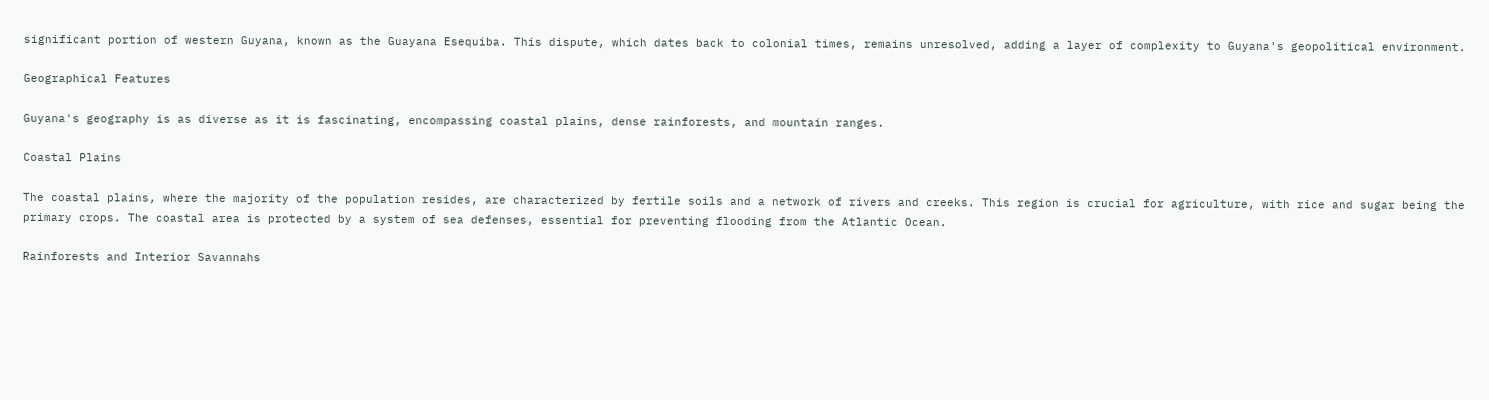significant portion of western Guyana, known as the Guayana Esequiba. This dispute, which dates back to colonial times, remains unresolved, adding a layer of complexity to Guyana's geopolitical environment.

Geographical Features

Guyana's geography is as diverse as it is fascinating, encompassing coastal plains, dense rainforests, and mountain ranges.

Coastal Plains

The coastal plains, where the majority of the population resides, are characterized by fertile soils and a network of rivers and creeks. This region is crucial for agriculture, with rice and sugar being the primary crops. The coastal area is protected by a system of sea defenses, essential for preventing flooding from the Atlantic Ocean.

Rainforests and Interior Savannahs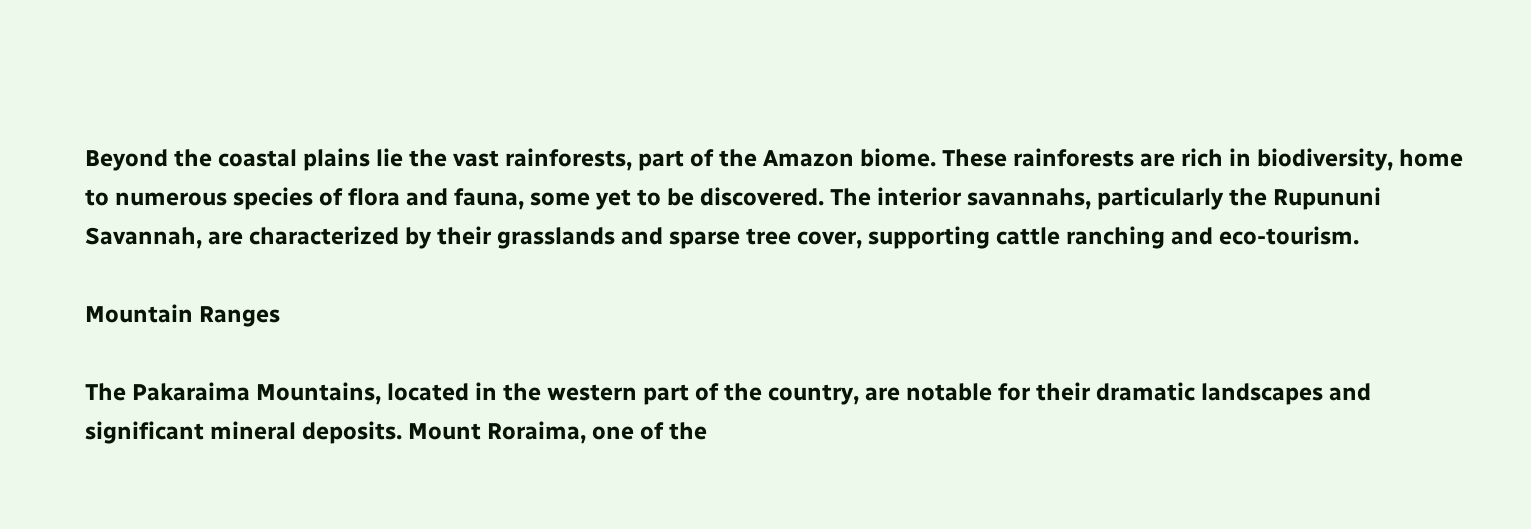Beyond the coastal plains lie the vast rainforests, part of the Amazon biome. These rainforests are rich in biodiversity, home to numerous species of flora and fauna, some yet to be discovered. The interior savannahs, particularly the Rupununi Savannah, are characterized by their grasslands and sparse tree cover, supporting cattle ranching and eco-tourism.

Mountain Ranges

The Pakaraima Mountains, located in the western part of the country, are notable for their dramatic landscapes and significant mineral deposits. Mount Roraima, one of the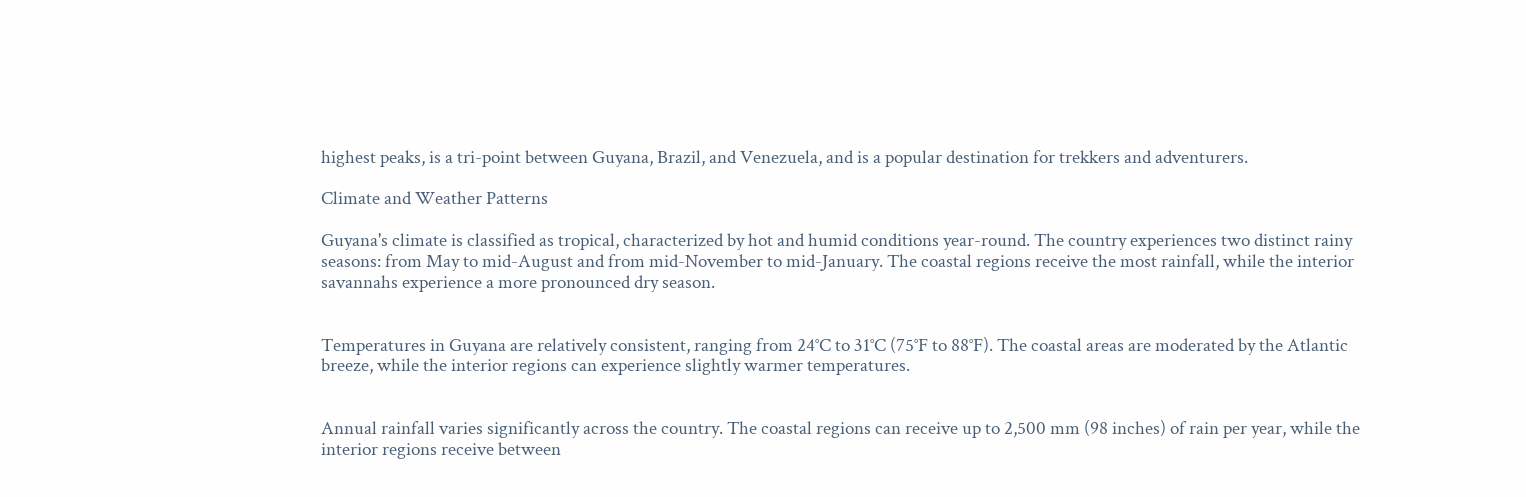highest peaks, is a tri-point between Guyana, Brazil, and Venezuela, and is a popular destination for trekkers and adventurers.

Climate and Weather Patterns

Guyana's climate is classified as tropical, characterized by hot and humid conditions year-round. The country experiences two distinct rainy seasons: from May to mid-August and from mid-November to mid-January. The coastal regions receive the most rainfall, while the interior savannahs experience a more pronounced dry season.


Temperatures in Guyana are relatively consistent, ranging from 24°C to 31°C (75°F to 88°F). The coastal areas are moderated by the Atlantic breeze, while the interior regions can experience slightly warmer temperatures.


Annual rainfall varies significantly across the country. The coastal regions can receive up to 2,500 mm (98 inches) of rain per year, while the interior regions receive between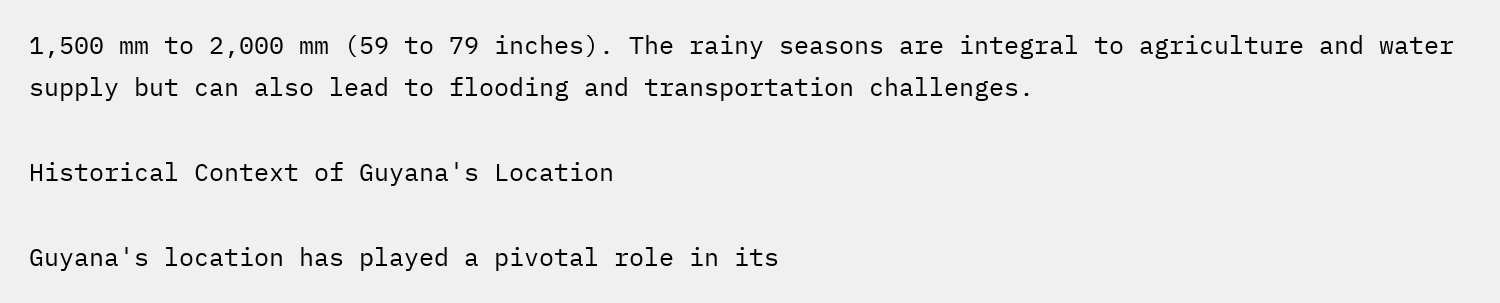1,500 mm to 2,000 mm (59 to 79 inches). The rainy seasons are integral to agriculture and water supply but can also lead to flooding and transportation challenges.

Historical Context of Guyana's Location

Guyana's location has played a pivotal role in its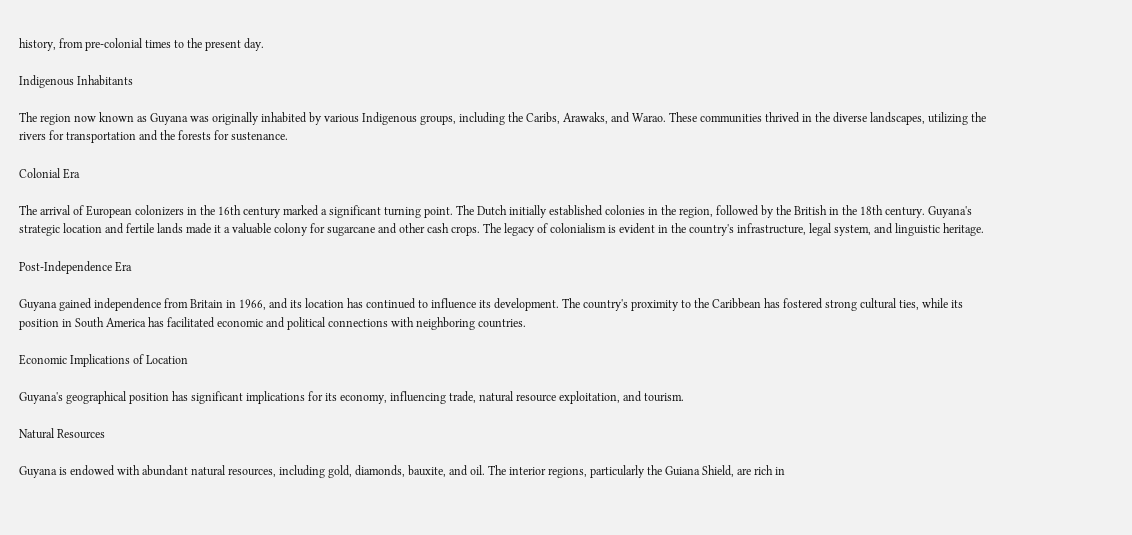history, from pre-colonial times to the present day.

Indigenous Inhabitants

The region now known as Guyana was originally inhabited by various Indigenous groups, including the Caribs, Arawaks, and Warao. These communities thrived in the diverse landscapes, utilizing the rivers for transportation and the forests for sustenance.

Colonial Era

The arrival of European colonizers in the 16th century marked a significant turning point. The Dutch initially established colonies in the region, followed by the British in the 18th century. Guyana's strategic location and fertile lands made it a valuable colony for sugarcane and other cash crops. The legacy of colonialism is evident in the country's infrastructure, legal system, and linguistic heritage.

Post-Independence Era

Guyana gained independence from Britain in 1966, and its location has continued to influence its development. The country's proximity to the Caribbean has fostered strong cultural ties, while its position in South America has facilitated economic and political connections with neighboring countries.

Economic Implications of Location

Guyana's geographical position has significant implications for its economy, influencing trade, natural resource exploitation, and tourism.

Natural Resources

Guyana is endowed with abundant natural resources, including gold, diamonds, bauxite, and oil. The interior regions, particularly the Guiana Shield, are rich in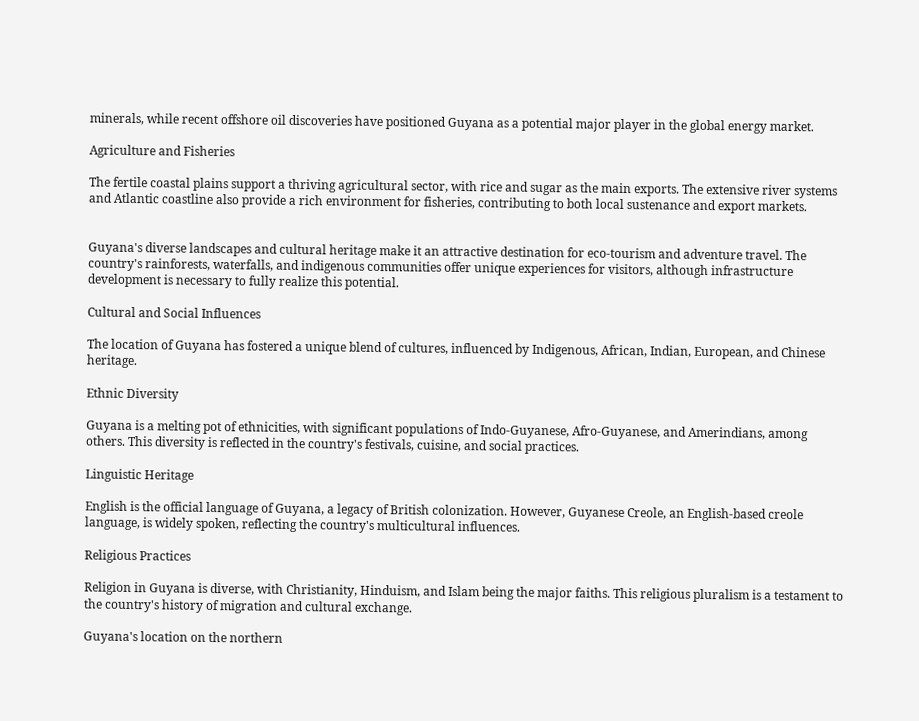minerals, while recent offshore oil discoveries have positioned Guyana as a potential major player in the global energy market.

Agriculture and Fisheries

The fertile coastal plains support a thriving agricultural sector, with rice and sugar as the main exports. The extensive river systems and Atlantic coastline also provide a rich environment for fisheries, contributing to both local sustenance and export markets.


Guyana's diverse landscapes and cultural heritage make it an attractive destination for eco-tourism and adventure travel. The country's rainforests, waterfalls, and indigenous communities offer unique experiences for visitors, although infrastructure development is necessary to fully realize this potential.

Cultural and Social Influences

The location of Guyana has fostered a unique blend of cultures, influenced by Indigenous, African, Indian, European, and Chinese heritage.

Ethnic Diversity

Guyana is a melting pot of ethnicities, with significant populations of Indo-Guyanese, Afro-Guyanese, and Amerindians, among others. This diversity is reflected in the country's festivals, cuisine, and social practices.

Linguistic Heritage

English is the official language of Guyana, a legacy of British colonization. However, Guyanese Creole, an English-based creole language, is widely spoken, reflecting the country's multicultural influences.

Religious Practices

Religion in Guyana is diverse, with Christianity, Hinduism, and Islam being the major faiths. This religious pluralism is a testament to the country's history of migration and cultural exchange.

Guyana's location on the northern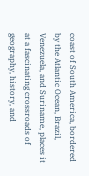coast of South America, bordered by the Atlantic Ocean, Brazil, Venezuela, and Suriname, places it at a fascinating crossroads of geography, history, and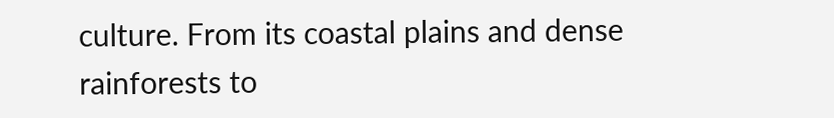culture. From its coastal plains and dense rainforests to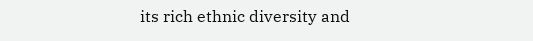its rich ethnic diversity and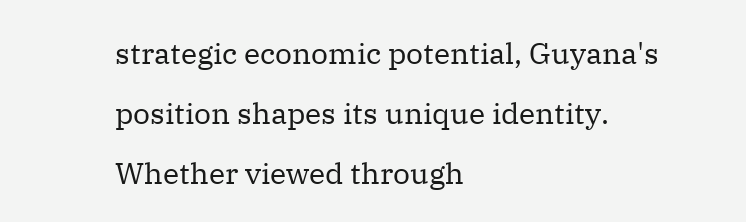strategic economic potential, Guyana's position shapes its unique identity. Whether viewed through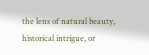the lens of natural beauty, historical intrigue, or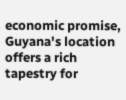economic promise, Guyana's location offers a rich tapestry for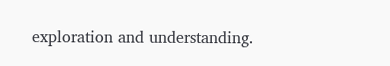exploration and understanding.